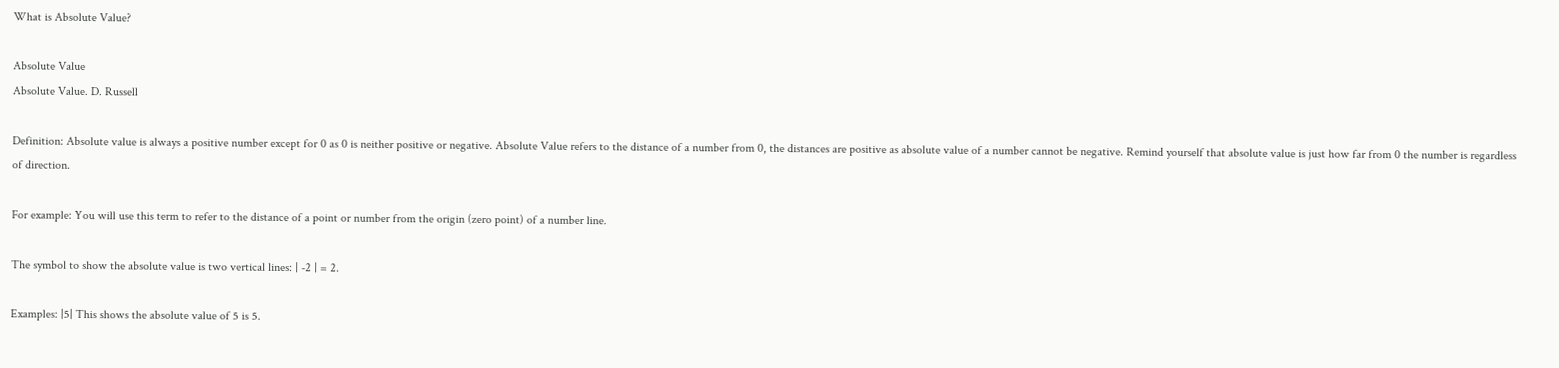What is Absolute Value?

Absolute Value
Absolute Value. D. Russell

Definition: Absolute value is always a positive number except for 0 as 0 is neither positive or negative. Absolute Value refers to the distance of a number from 0, the distances are positive as absolute value of a number cannot be negative. Remind yourself that absolute value is just how far from 0 the number is regardless of direction.

For example: You will use this term to refer to the distance of a point or number from the origin (zero point) of a number line.

The symbol to show the absolute value is two vertical lines: | -2 | = 2.

Examples: |5| This shows the absolute value of 5 is 5.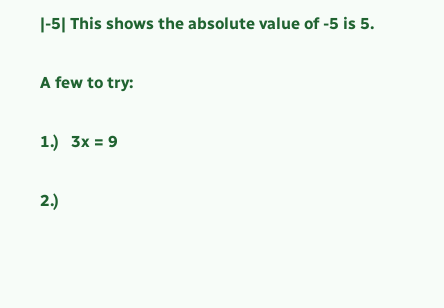|-5| This shows the absolute value of -5 is 5.

A few to try:

1.)   3x = 9

2.)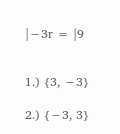|−3r = |9


1.) {3, −3}

2.) {−3, 3}